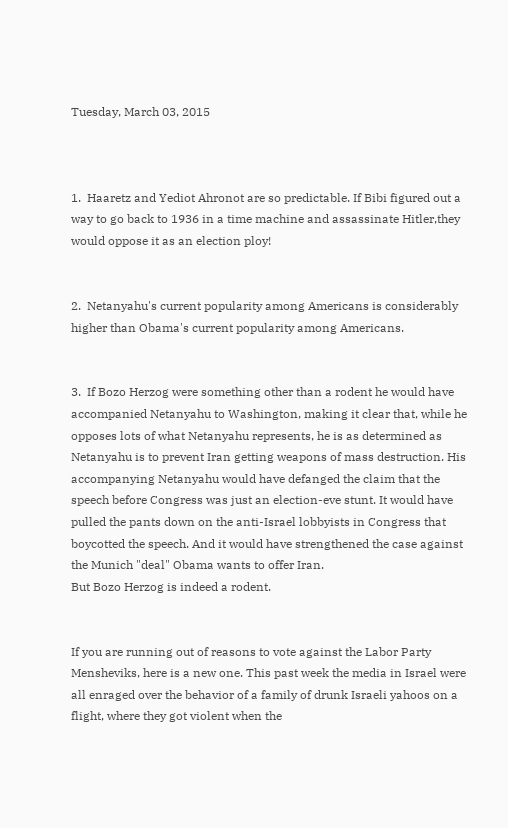Tuesday, March 03, 2015



1.  Haaretz and Yediot Ahronot are so predictable. If Bibi figured out a way to go back to 1936 in a time machine and assassinate Hitler,they would oppose it as an election ploy!


2.  Netanyahu's current popularity among Americans is considerably higher than Obama's current popularity among Americans.


3.  If Bozo Herzog were something other than a rodent he would have accompanied Netanyahu to Washington, making it clear that, while he opposes lots of what Netanyahu represents, he is as determined as Netanyahu is to prevent Iran getting weapons of mass destruction. His accompanying Netanyahu would have defanged the claim that the speech before Congress was just an election-eve stunt. It would have pulled the pants down on the anti-Israel lobbyists in Congress that boycotted the speech. And it would have strengthened the case against the Munich "deal" Obama wants to offer Iran.
But Bozo Herzog is indeed a rodent.


If you are running out of reasons to vote against the Labor Party Mensheviks, here is a new one. This past week the media in Israel were all enraged over the behavior of a family of drunk Israeli yahoos on a flight, where they got violent when the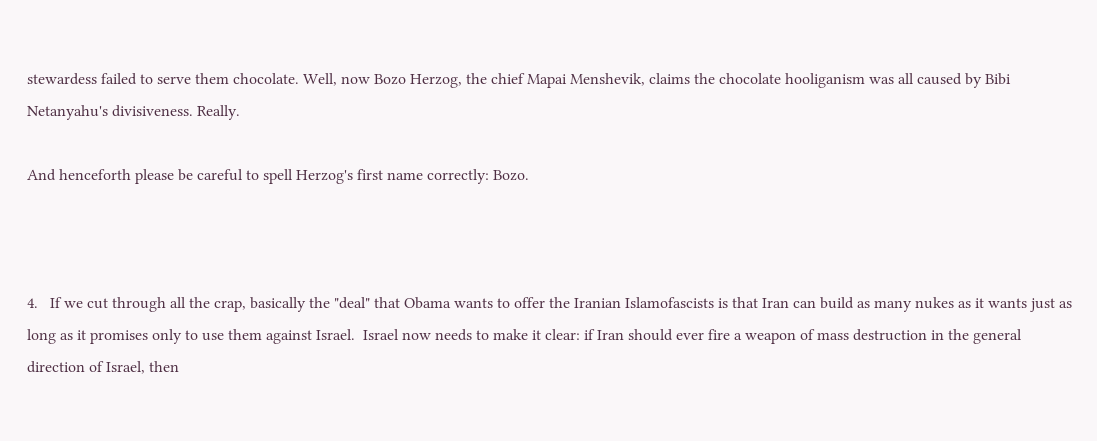stewardess failed to serve them chocolate. Well, now Bozo Herzog, the chief Mapai Menshevik, claims the chocolate hooliganism was all caused by Bibi Netanyahu's divisiveness. Really.

And henceforth please be careful to spell Herzog's first name correctly: Bozo.



4.   If we cut through all the crap, basically the "deal" that Obama wants to offer the Iranian Islamofascists is that Iran can build as many nukes as it wants just as long as it promises only to use them against Israel.  Israel now needs to make it clear: if Iran should ever fire a weapon of mass destruction in the general direction of Israel, then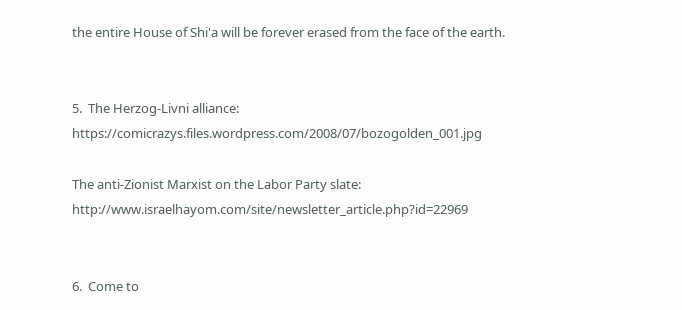the entire House of Shi'a will be forever erased from the face of the earth.


5.  The Herzog-Livni alliance:  https://comicrazys.files.wordpress.com/2008/07/bozogolden_001.jpg

The anti-Zionist Marxist on the Labor Party slate:  http://www.israelhayom.com/site/newsletter_article.php?id=22969


6.  Come to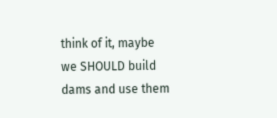think of it, maybe we SHOULD build dams and use them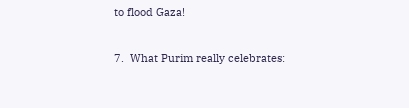to flood Gaza!


7.  What Purim really celebrates: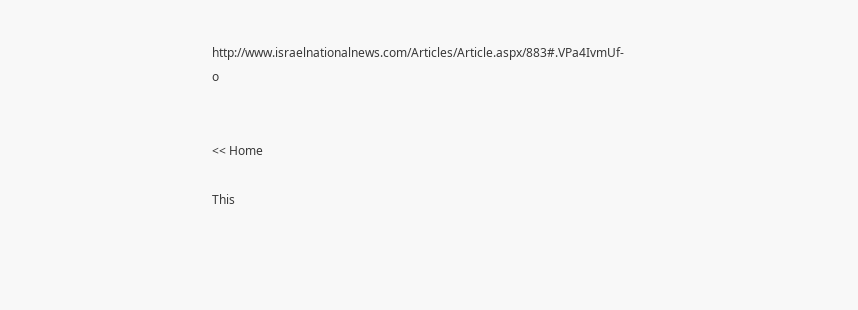http://www.israelnationalnews.com/Articles/Article.aspx/883#.VPa4IvmUf-o


<< Home

This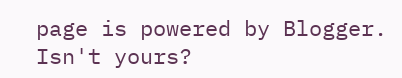page is powered by Blogger. Isn't yours?